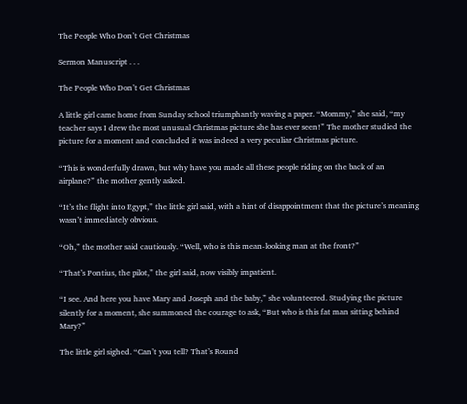The People Who Don’t Get Christmas

Sermon Manuscript . . .

The People Who Don’t Get Christmas

A little girl came home from Sunday school triumphantly waving a paper. “Mommy,” she said, “my teacher says I drew the most unusual Christmas picture she has ever seen!” The mother studied the picture for a moment and concluded it was indeed a very peculiar Christmas picture.

“This is wonderfully drawn, but why have you made all these people riding on the back of an airplane?” the mother gently asked.

“It’s the flight into Egypt,” the little girl said, with a hint of disappointment that the picture’s meaning wasn’t immediately obvious.

“Oh,” the mother said cautiously. “Well, who is this mean-looking man at the front?”

“That’s Pontius, the pilot,” the girl said, now visibly impatient.

“I see. And here you have Mary and Joseph and the baby,” she volunteered. Studying the picture silently for a moment, she summoned the courage to ask, “But who is this fat man sitting behind Mary?”

The little girl sighed. “Can’t you tell? That’s Round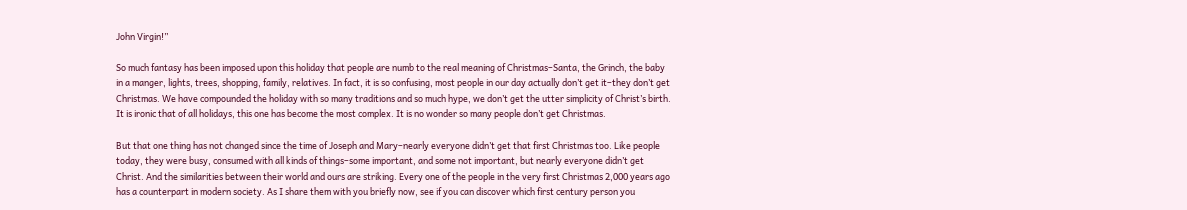John Virgin!”

So much fantasy has been imposed upon this holiday that people are numb to the real meaning of Christmas–Santa, the Grinch, the baby in a manger, lights, trees, shopping, family, relatives. In fact, it is so confusing, most people in our day actually don’t get it–they don’t get Christmas. We have compounded the holiday with so many traditions and so much hype, we don’t get the utter simplicity of Christ’s birth. It is ironic that of all holidays, this one has become the most complex. It is no wonder so many people don’t get Christmas.

But that one thing has not changed since the time of Joseph and Mary–nearly everyone didn’t get that first Christmas too. Like people today, they were busy, consumed with all kinds of things–some important, and some not important, but nearly everyone didn’t get Christ. And the similarities between their world and ours are striking. Every one of the people in the very first Christmas 2,000 years ago has a counterpart in modern society. As I share them with you briefly now, see if you can discover which first century person you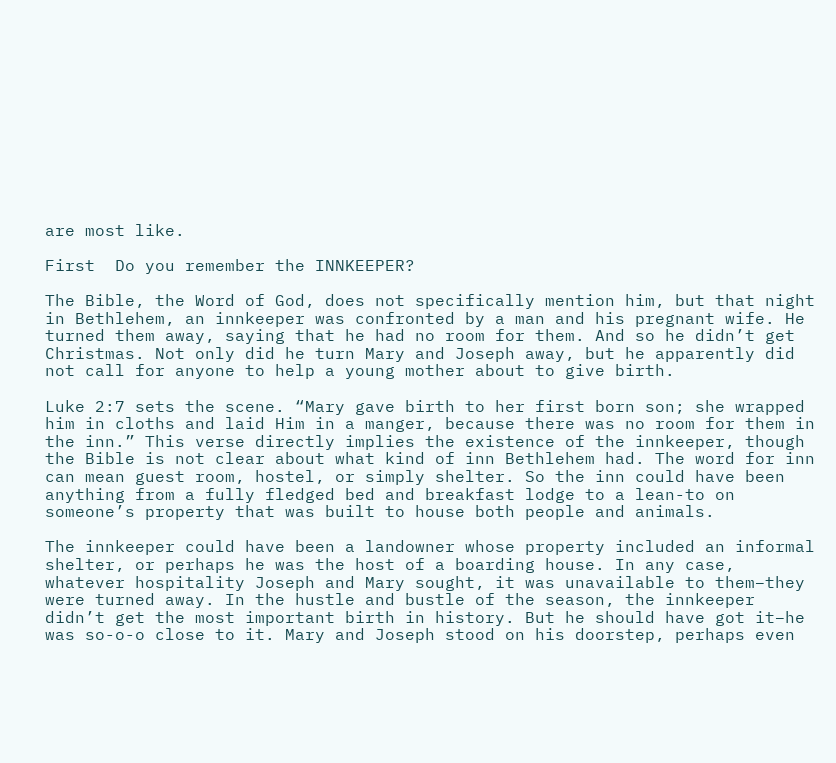are most like.

First  Do you remember the INNKEEPER?

The Bible, the Word of God, does not specifically mention him, but that night in Bethlehem, an innkeeper was confronted by a man and his pregnant wife. He turned them away, saying that he had no room for them. And so he didn’t get Christmas. Not only did he turn Mary and Joseph away, but he apparently did not call for anyone to help a young mother about to give birth.

Luke 2:7 sets the scene. “Mary gave birth to her first born son; she wrapped him in cloths and laid Him in a manger, because there was no room for them in the inn.” This verse directly implies the existence of the innkeeper, though the Bible is not clear about what kind of inn Bethlehem had. The word for inn can mean guest room, hostel, or simply shelter. So the inn could have been anything from a fully fledged bed and breakfast lodge to a lean-to on someone’s property that was built to house both people and animals.

The innkeeper could have been a landowner whose property included an informal shelter, or perhaps he was the host of a boarding house. In any case, whatever hospitality Joseph and Mary sought, it was unavailable to them–they were turned away. In the hustle and bustle of the season, the innkeeper didn’t get the most important birth in history. But he should have got it–he was so-o-o close to it. Mary and Joseph stood on his doorstep, perhaps even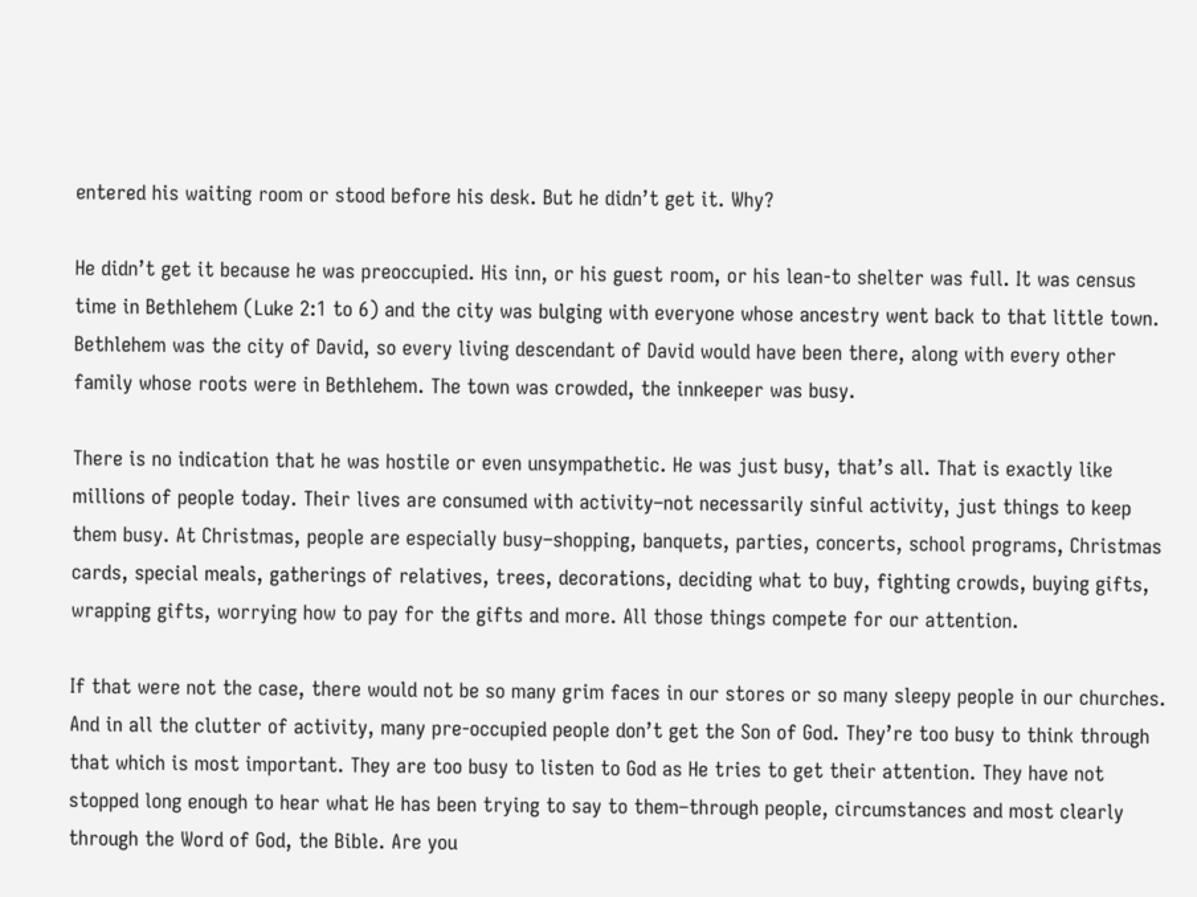entered his waiting room or stood before his desk. But he didn’t get it. Why?

He didn’t get it because he was preoccupied. His inn, or his guest room, or his lean-to shelter was full. It was census time in Bethlehem (Luke 2:1 to 6) and the city was bulging with everyone whose ancestry went back to that little town. Bethlehem was the city of David, so every living descendant of David would have been there, along with every other family whose roots were in Bethlehem. The town was crowded, the innkeeper was busy.

There is no indication that he was hostile or even unsympathetic. He was just busy, that’s all. That is exactly like millions of people today. Their lives are consumed with activity–not necessarily sinful activity, just things to keep them busy. At Christmas, people are especially busy–shopping, banquets, parties, concerts, school programs, Christmas cards, special meals, gatherings of relatives, trees, decorations, deciding what to buy, fighting crowds, buying gifts, wrapping gifts, worrying how to pay for the gifts and more. All those things compete for our attention.

If that were not the case, there would not be so many grim faces in our stores or so many sleepy people in our churches. And in all the clutter of activity, many pre-occupied people don’t get the Son of God. They’re too busy to think through that which is most important. They are too busy to listen to God as He tries to get their attention. They have not stopped long enough to hear what He has been trying to say to them–through people, circumstances and most clearly through the Word of God, the Bible. Are you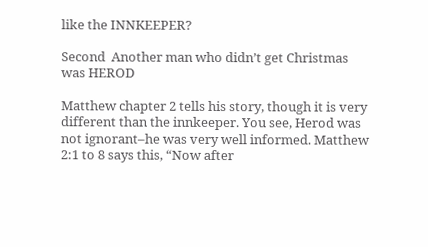like the INNKEEPER?

Second  Another man who didn’t get Christmas was HEROD

Matthew chapter 2 tells his story, though it is very different than the innkeeper. You see, Herod was not ignorant–he was very well informed. Matthew 2:1 to 8 says this, “Now after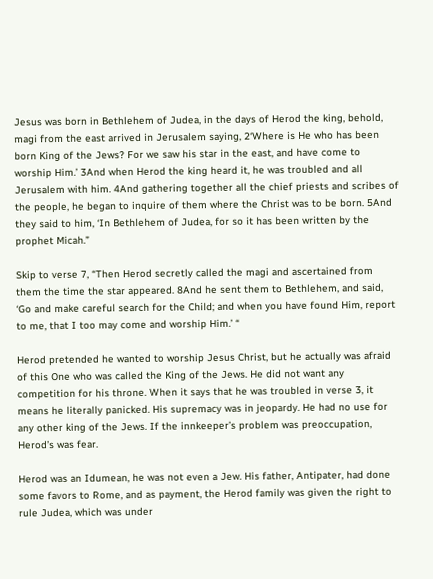Jesus was born in Bethlehem of Judea, in the days of Herod the king, behold, magi from the east arrived in Jerusalem saying, 2‘Where is He who has been born King of the Jews? For we saw his star in the east, and have come to worship Him.’ 3And when Herod the king heard it, he was troubled and all Jerusalem with him. 4And gathering together all the chief priests and scribes of the people, he began to inquire of them where the Christ was to be born. 5And they said to him, ‘In Bethlehem of Judea, for so it has been written by the prophet Micah.”

Skip to verse 7, “Then Herod secretly called the magi and ascertained from them the time the star appeared. 8And he sent them to Bethlehem, and said, ‘Go and make careful search for the Child; and when you have found Him, report to me, that I too may come and worship Him.’ “

Herod pretended he wanted to worship Jesus Christ, but he actually was afraid of this One who was called the King of the Jews. He did not want any competition for his throne. When it says that he was troubled in verse 3, it means he literally panicked. His supremacy was in jeopardy. He had no use for any other king of the Jews. If the innkeeper’s problem was preoccupation, Herod’s was fear.

Herod was an Idumean, he was not even a Jew. His father, Antipater, had done some favors to Rome, and as payment, the Herod family was given the right to rule Judea, which was under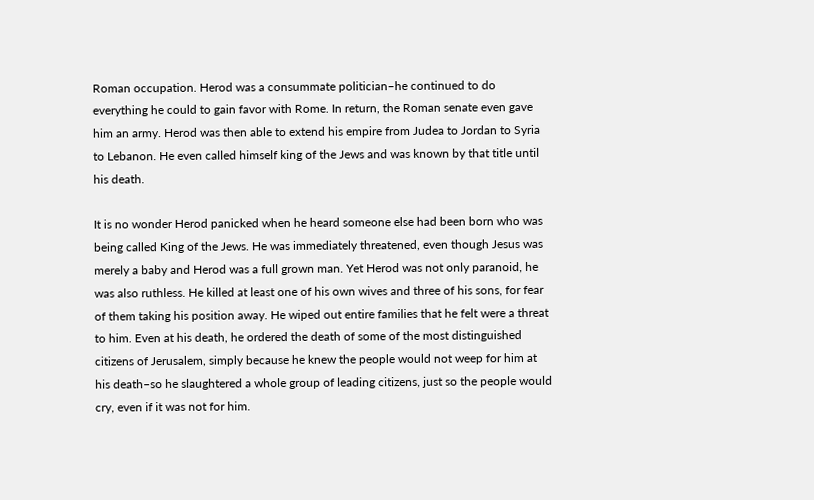Roman occupation. Herod was a consummate politician–he continued to do everything he could to gain favor with Rome. In return, the Roman senate even gave him an army. Herod was then able to extend his empire from Judea to Jordan to Syria to Lebanon. He even called himself king of the Jews and was known by that title until his death.

It is no wonder Herod panicked when he heard someone else had been born who was being called King of the Jews. He was immediately threatened, even though Jesus was merely a baby and Herod was a full grown man. Yet Herod was not only paranoid, he was also ruthless. He killed at least one of his own wives and three of his sons, for fear of them taking his position away. He wiped out entire families that he felt were a threat to him. Even at his death, he ordered the death of some of the most distinguished citizens of Jerusalem, simply because he knew the people would not weep for him at his death–so he slaughtered a whole group of leading citizens, just so the people would cry, even if it was not for him.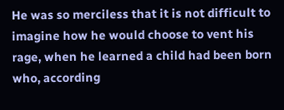He was so merciless that it is not difficult to imagine how he would choose to vent his rage, when he learned a child had been born who, according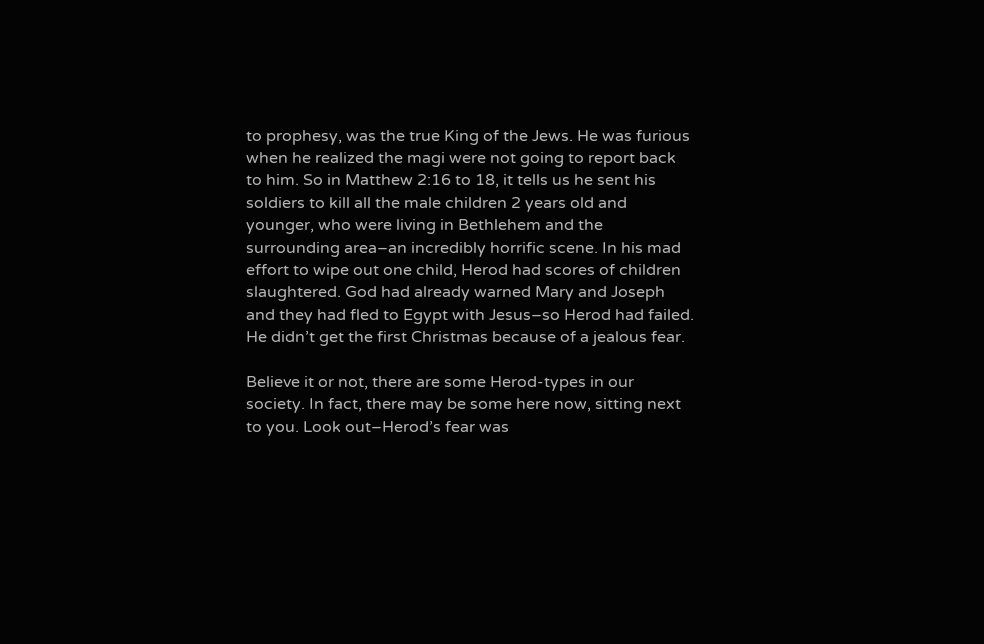to prophesy, was the true King of the Jews. He was furious when he realized the magi were not going to report back to him. So in Matthew 2:16 to 18, it tells us he sent his soldiers to kill all the male children 2 years old and younger, who were living in Bethlehem and the surrounding area–an incredibly horrific scene. In his mad effort to wipe out one child, Herod had scores of children slaughtered. God had already warned Mary and Joseph and they had fled to Egypt with Jesus–so Herod had failed. He didn’t get the first Christmas because of a jealous fear.

Believe it or not, there are some Herod-types in our society. In fact, there may be some here now, sitting next to you. Look out–Herod’s fear was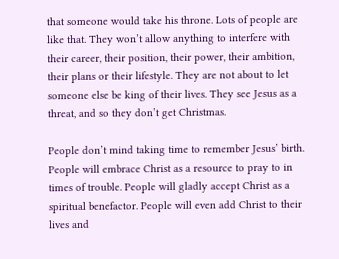that someone would take his throne. Lots of people are like that. They won’t allow anything to interfere with their career, their position, their power, their ambition, their plans or their lifestyle. They are not about to let someone else be king of their lives. They see Jesus as a threat, and so they don’t get Christmas.

People don’t mind taking time to remember Jesus’ birth. People will embrace Christ as a resource to pray to in times of trouble. People will gladly accept Christ as a spiritual benefactor. People will even add Christ to their lives and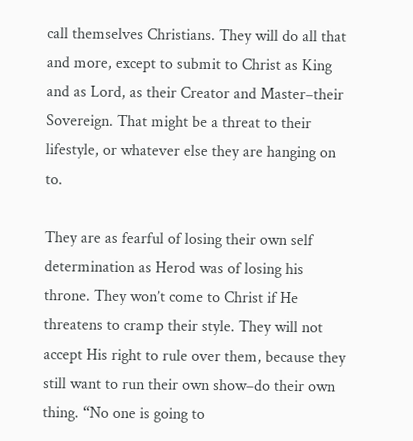call themselves Christians. They will do all that and more, except to submit to Christ as King and as Lord, as their Creator and Master–their Sovereign. That might be a threat to their lifestyle, or whatever else they are hanging on to.

They are as fearful of losing their own self determination as Herod was of losing his throne. They won’t come to Christ if He threatens to cramp their style. They will not accept His right to rule over them, because they still want to run their own show–do their own thing. “No one is going to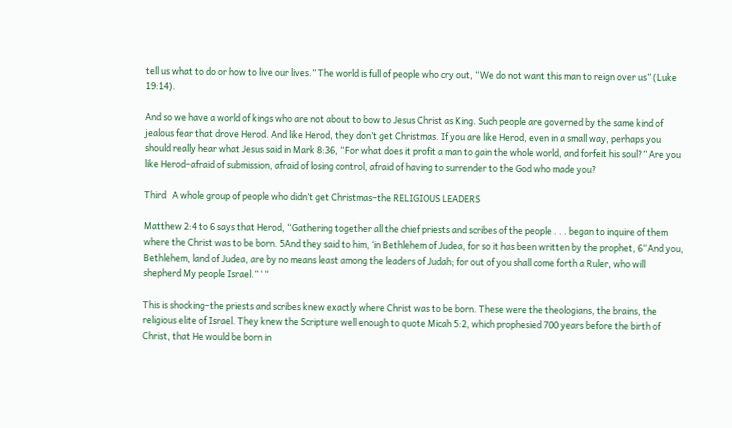tell us what to do or how to live our lives.” The world is full of people who cry out, “We do not want this man to reign over us” (Luke 19:14).

And so we have a world of kings who are not about to bow to Jesus Christ as King. Such people are governed by the same kind of jealous fear that drove Herod. And like Herod, they don’t get Christmas. If you are like Herod, even in a small way, perhaps you should really hear what Jesus said in Mark 8:36, “For what does it profit a man to gain the whole world, and forfeit his soul?” Are you like Herod–afraid of submission, afraid of losing control, afraid of having to surrender to the God who made you?

Third   A whole group of people who didn’t get Christmas–the RELIGIOUS LEADERS

Matthew 2:4 to 6 says that Herod, “Gathering together all the chief priests and scribes of the people . . . began to inquire of them where the Christ was to be born. 5And they said to him, ‘in Bethlehem of Judea, for so it has been written by the prophet, 6“And you, Bethlehem, land of Judea, are by no means least among the leaders of Judah; for out of you shall come forth a Ruler, who will shepherd My people Israel.” ‘ “

This is shocking–the priests and scribes knew exactly where Christ was to be born. These were the theologians, the brains, the religious elite of Israel. They knew the Scripture well enough to quote Micah 5:2, which prophesied 700 years before the birth of Christ, that He would be born in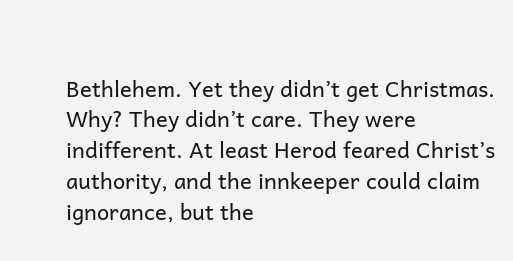Bethlehem. Yet they didn’t get Christmas. Why? They didn’t care. They were indifferent. At least Herod feared Christ’s authority, and the innkeeper could claim ignorance, but the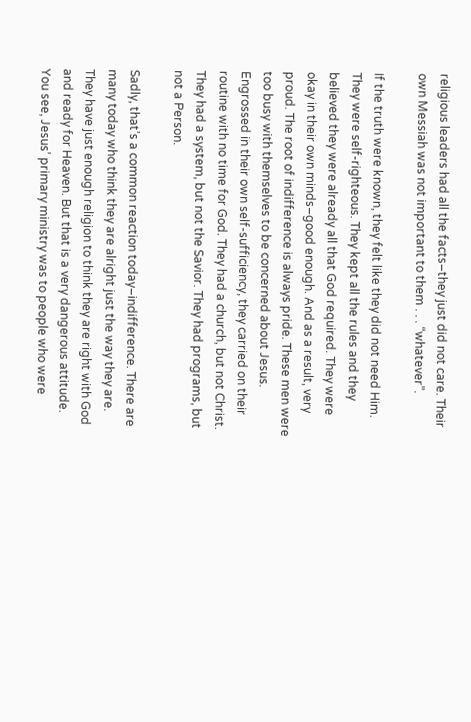religious leaders had all the facts–they just did not care. Their own Messiah was not important to them . . . “whatever”.

If the truth were known, they felt like they did not need Him. They were self-righteous. They kept all the rules and they believed they were already all that God required. They were okay in their own minds–good enough. And as a result, very proud. The root of indifference is always pride. These men were too busy with themselves to be concerned about Jesus. Engrossed in their own self-sufficiency, they carried on their routine with no time for God. They had a church, but not Christ. They had a system, but not the Savior. They had programs, but not a Person.

Sadly, that’s a common reaction today–indifference. There are many today who think they are alright just the way they are. They have just enough religion to think they are right with God and ready for Heaven. But that is a very dangerous attitude. You see, Jesus’ primary ministry was to people who were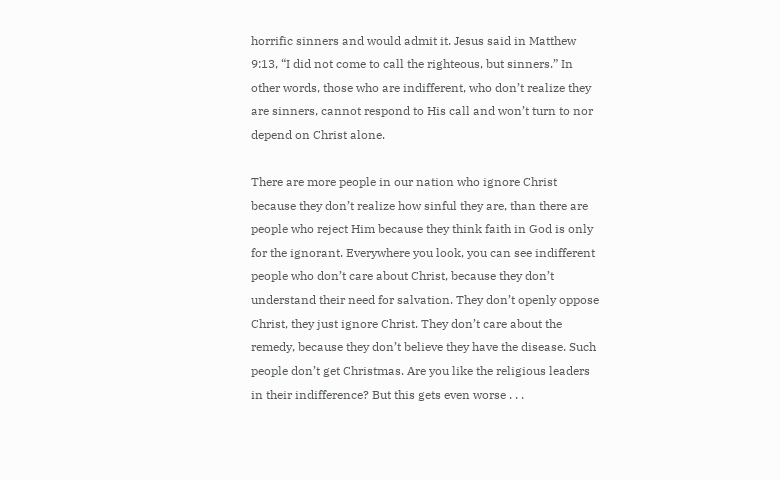horrific sinners and would admit it. Jesus said in Matthew 9:13, “I did not come to call the righteous, but sinners.” In other words, those who are indifferent, who don’t realize they are sinners, cannot respond to His call and won’t turn to nor depend on Christ alone.

There are more people in our nation who ignore Christ because they don’t realize how sinful they are, than there are people who reject Him because they think faith in God is only for the ignorant. Everywhere you look, you can see indifferent people who don’t care about Christ, because they don’t understand their need for salvation. They don’t openly oppose Christ, they just ignore Christ. They don’t care about the remedy, because they don’t believe they have the disease. Such people don’t get Christmas. Are you like the religious leaders in their indifference? But this gets even worse . . .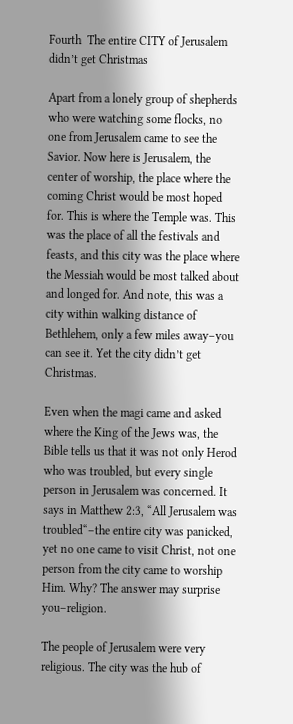Fourth  The entire CITY of Jerusalem didn’t get Christmas

Apart from a lonely group of shepherds who were watching some flocks, no one from Jerusalem came to see the Savior. Now here is Jerusalem, the center of worship, the place where the coming Christ would be most hoped for. This is where the Temple was. This was the place of all the festivals and feasts, and this city was the place where the Messiah would be most talked about and longed for. And note, this was a city within walking distance of Bethlehem, only a few miles away–you can see it. Yet the city didn’t get Christmas.

Even when the magi came and asked where the King of the Jews was, the Bible tells us that it was not only Herod who was troubled, but every single person in Jerusalem was concerned. It says in Matthew 2:3, “All Jerusalem was troubled“–the entire city was panicked, yet no one came to visit Christ, not one person from the city came to worship Him. Why? The answer may surprise you–religion.

The people of Jerusalem were very religious. The city was the hub of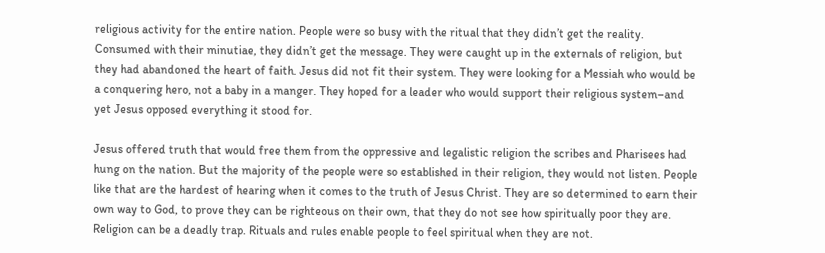religious activity for the entire nation. People were so busy with the ritual that they didn’t get the reality. Consumed with their minutiae, they didn’t get the message. They were caught up in the externals of religion, but they had abandoned the heart of faith. Jesus did not fit their system. They were looking for a Messiah who would be a conquering hero, not a baby in a manger. They hoped for a leader who would support their religious system–and yet Jesus opposed everything it stood for.

Jesus offered truth that would free them from the oppressive and legalistic religion the scribes and Pharisees had hung on the nation. But the majority of the people were so established in their religion, they would not listen. People like that are the hardest of hearing when it comes to the truth of Jesus Christ. They are so determined to earn their own way to God, to prove they can be righteous on their own, that they do not see how spiritually poor they are. Religion can be a deadly trap. Rituals and rules enable people to feel spiritual when they are not.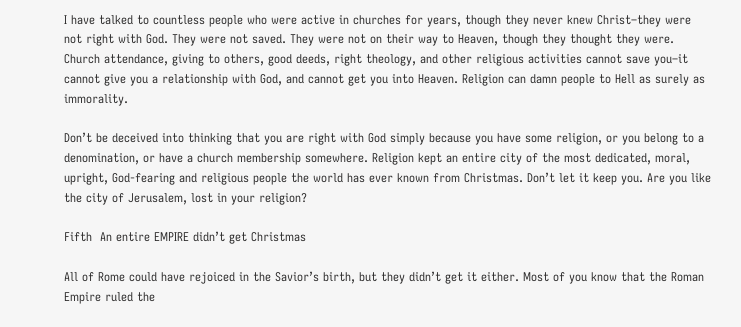I have talked to countless people who were active in churches for years, though they never knew Christ–they were not right with God. They were not saved. They were not on their way to Heaven, though they thought they were. Church attendance, giving to others, good deeds, right theology, and other religious activities cannot save you–it cannot give you a relationship with God, and cannot get you into Heaven. Religion can damn people to Hell as surely as immorality.

Don’t be deceived into thinking that you are right with God simply because you have some religion, or you belong to a denomination, or have a church membership somewhere. Religion kept an entire city of the most dedicated, moral, upright, God-fearing and religious people the world has ever known from Christmas. Don’t let it keep you. Are you like the city of Jerusalem, lost in your religion?

Fifth  An entire EMPIRE didn’t get Christmas

All of Rome could have rejoiced in the Savior’s birth, but they didn’t get it either. Most of you know that the Roman Empire ruled the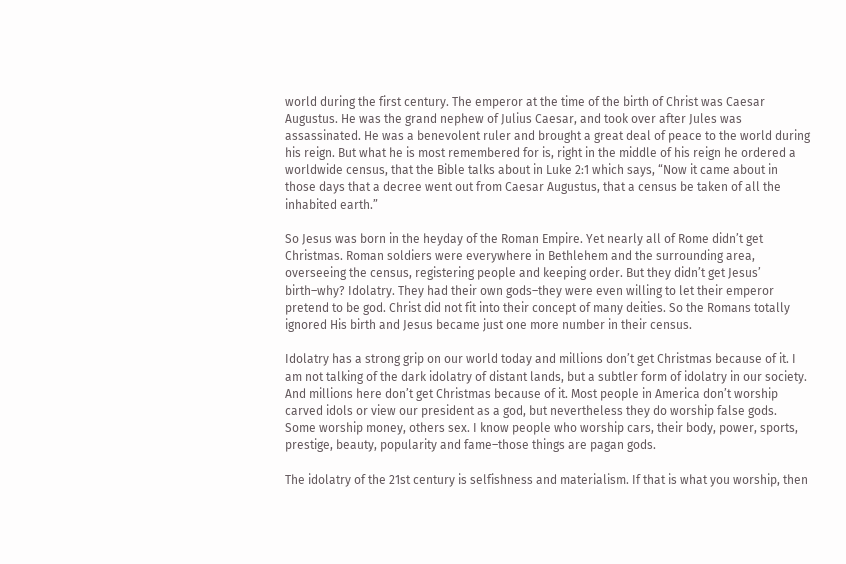world during the first century. The emperor at the time of the birth of Christ was Caesar Augustus. He was the grand nephew of Julius Caesar, and took over after Jules was assassinated. He was a benevolent ruler and brought a great deal of peace to the world during his reign. But what he is most remembered for is, right in the middle of his reign he ordered a worldwide census, that the Bible talks about in Luke 2:1 which says, “Now it came about in those days that a decree went out from Caesar Augustus, that a census be taken of all the inhabited earth.”

So Jesus was born in the heyday of the Roman Empire. Yet nearly all of Rome didn’t get Christmas. Roman soldiers were everywhere in Bethlehem and the surrounding area, overseeing the census, registering people and keeping order. But they didn’t get Jesus’ birth–why? Idolatry. They had their own gods–they were even willing to let their emperor pretend to be god. Christ did not fit into their concept of many deities. So the Romans totally ignored His birth and Jesus became just one more number in their census.

Idolatry has a strong grip on our world today and millions don’t get Christmas because of it. I am not talking of the dark idolatry of distant lands, but a subtler form of idolatry in our society. And millions here don’t get Christmas because of it. Most people in America don’t worship carved idols or view our president as a god, but nevertheless they do worship false gods. Some worship money, others sex. I know people who worship cars, their body, power, sports, prestige, beauty, popularity and fame–those things are pagan gods.

The idolatry of the 21st century is selfishness and materialism. If that is what you worship, then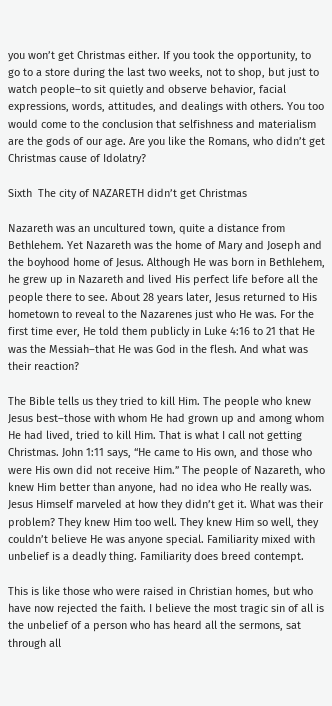you won’t get Christmas either. If you took the opportunity, to go to a store during the last two weeks, not to shop, but just to watch people–to sit quietly and observe behavior, facial expressions, words, attitudes, and dealings with others. You too would come to the conclusion that selfishness and materialism are the gods of our age. Are you like the Romans, who didn’t get Christmas cause of Idolatry?

Sixth  The city of NAZARETH didn’t get Christmas

Nazareth was an uncultured town, quite a distance from Bethlehem. Yet Nazareth was the home of Mary and Joseph and the boyhood home of Jesus. Although He was born in Bethlehem, he grew up in Nazareth and lived His perfect life before all the people there to see. About 28 years later, Jesus returned to His hometown to reveal to the Nazarenes just who He was. For the first time ever, He told them publicly in Luke 4:16 to 21 that He was the Messiah–that He was God in the flesh. And what was their reaction?

The Bible tells us they tried to kill Him. The people who knew Jesus best–those with whom He had grown up and among whom He had lived, tried to kill Him. That is what I call not getting Christmas. John 1:11 says, “He came to His own, and those who were His own did not receive Him.” The people of Nazareth, who knew Him better than anyone, had no idea who He really was. Jesus Himself marveled at how they didn’t get it. What was their problem? They knew Him too well. They knew Him so well, they couldn’t believe He was anyone special. Familiarity mixed with unbelief is a deadly thing. Familiarity does breed contempt.

This is like those who were raised in Christian homes, but who have now rejected the faith. I believe the most tragic sin of all is the unbelief of a person who has heard all the sermons, sat through all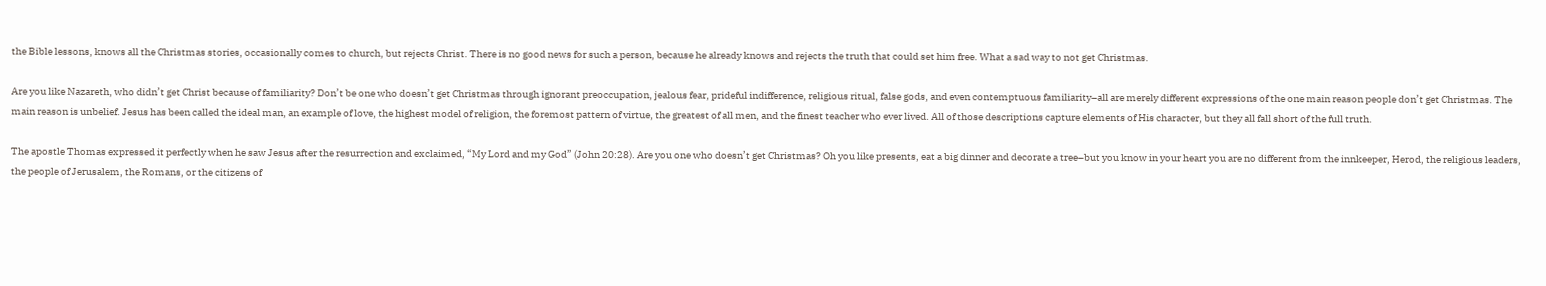the Bible lessons, knows all the Christmas stories, occasionally comes to church, but rejects Christ. There is no good news for such a person, because he already knows and rejects the truth that could set him free. What a sad way to not get Christmas.

Are you like Nazareth, who didn’t get Christ because of familiarity? Don’t be one who doesn’t get Christmas through ignorant preoccupation, jealous fear, prideful indifference, religious ritual, false gods, and even contemptuous familiarity–all are merely different expressions of the one main reason people don’t get Christmas. The main reason is unbelief. Jesus has been called the ideal man, an example of love, the highest model of religion, the foremost pattern of virtue, the greatest of all men, and the finest teacher who ever lived. All of those descriptions capture elements of His character, but they all fall short of the full truth.

The apostle Thomas expressed it perfectly when he saw Jesus after the resurrection and exclaimed, “My Lord and my God” (John 20:28). Are you one who doesn’t get Christmas? Oh you like presents, eat a big dinner and decorate a tree–but you know in your heart you are no different from the innkeeper, Herod, the religious leaders, the people of Jerusalem, the Romans, or the citizens of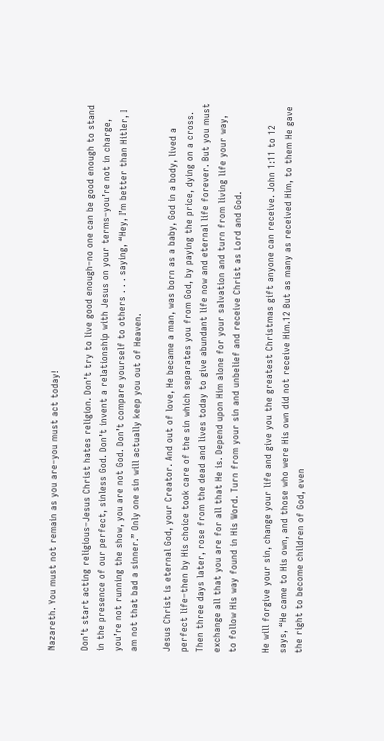Nazareth. You must not remain as you are–you must act today!

Don’t start acting religious–Jesus Christ hates religion. Don’t try to live good enough–no one can be good enough to stand in the presence of our perfect, sinless God. Don’t invent a relationship with Jesus on your terms–you’re not in charge, you’re not running the show, you are not God. Don’t compare yourself to others . . . saying, “Hey, I’m better than Hitler, I am not that bad a sinner.” Only one sin will actually keep you out of Heaven.

Jesus Christ is eternal God, your Creator. And out of love, He became a man, was born as a baby, God in a body, lived a perfect life–then by His choice took care of the sin which separates you from God, by paying the price, dying on a cross. Then three days later, rose from the dead and lives today to give abundant life now and eternal life forever. But you must exchange all that you are for all that He is. Depend upon Him alone for your salvation and turn from living life your way, to follow His way found in His Word. Turn from your sin and unbelief and receive Christ as Lord and God.

He will forgive your sin, change your life and give you the greatest Christmas gift anyone can receive. John 1:11 to 12 says, “He came to His own, and those who were His own did not receive Him.12 But as many as received Him, to them He gave the right to become children of God, even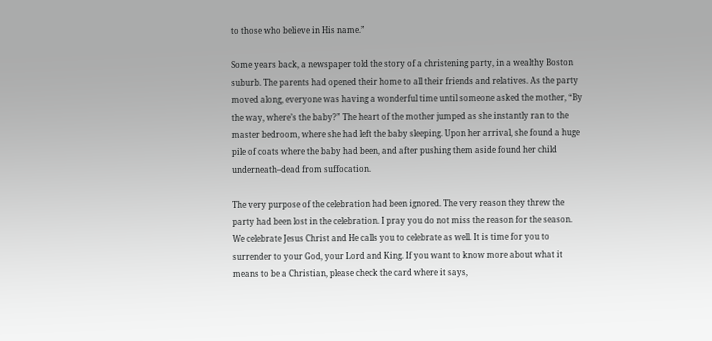to those who believe in His name.”

Some years back, a newspaper told the story of a christening party, in a wealthy Boston suburb. The parents had opened their home to all their friends and relatives. As the party moved along, everyone was having a wonderful time until someone asked the mother, “By the way, where’s the baby?” The heart of the mother jumped as she instantly ran to the master bedroom, where she had left the baby sleeping. Upon her arrival, she found a huge pile of coats where the baby had been, and after pushing them aside found her child underneath–dead from suffocation.

The very purpose of the celebration had been ignored. The very reason they threw the party had been lost in the celebration. I pray you do not miss the reason for the season. We celebrate Jesus Christ and He calls you to celebrate as well. It is time for you to surrender to your God, your Lord and King. If you want to know more about what it means to be a Christian, please check the card where it says,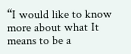“I would like to know more about what It means to be a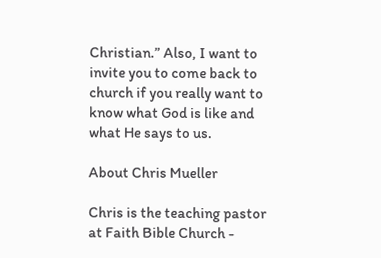Christian.” Also, I want to invite you to come back to church if you really want to know what God is like and what He says to us.

About Chris Mueller

Chris is the teaching pastor at Faith Bible Church -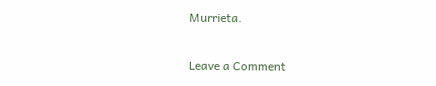Murrieta.

Leave a Comment